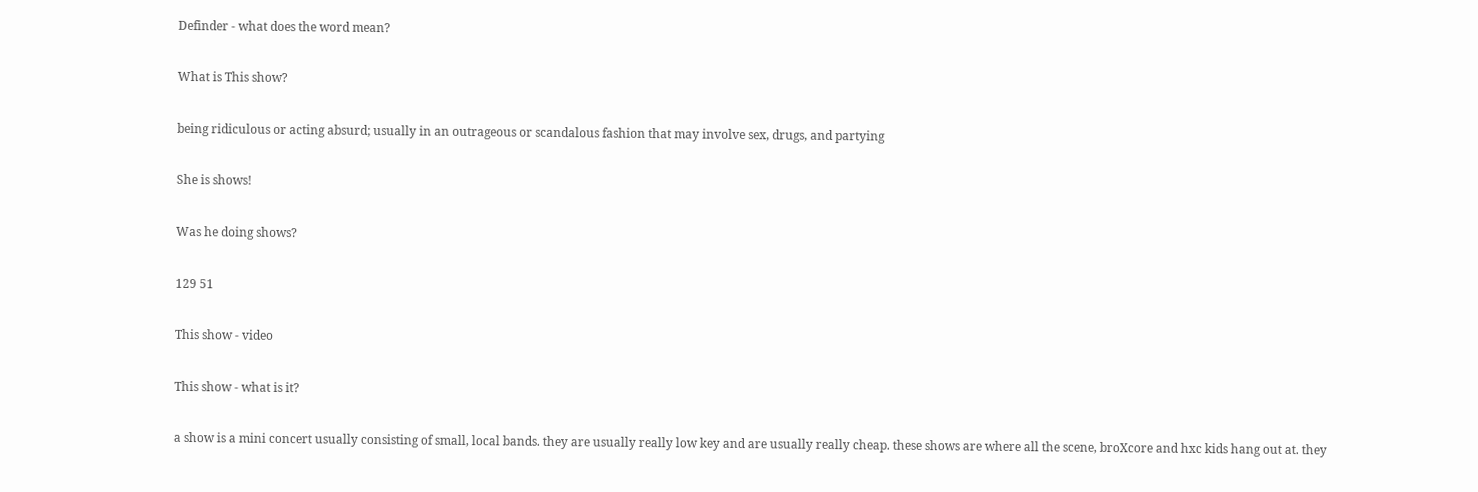Definder - what does the word mean?

What is This show?

being ridiculous or acting absurd; usually in an outrageous or scandalous fashion that may involve sex, drugs, and partying

She is shows!

Was he doing shows?

129 51

This show - video

This show - what is it?

a show is a mini concert usually consisting of small, local bands. they are usually really low key and are usually really cheap. these shows are where all the scene, broXcore and hxc kids hang out at. they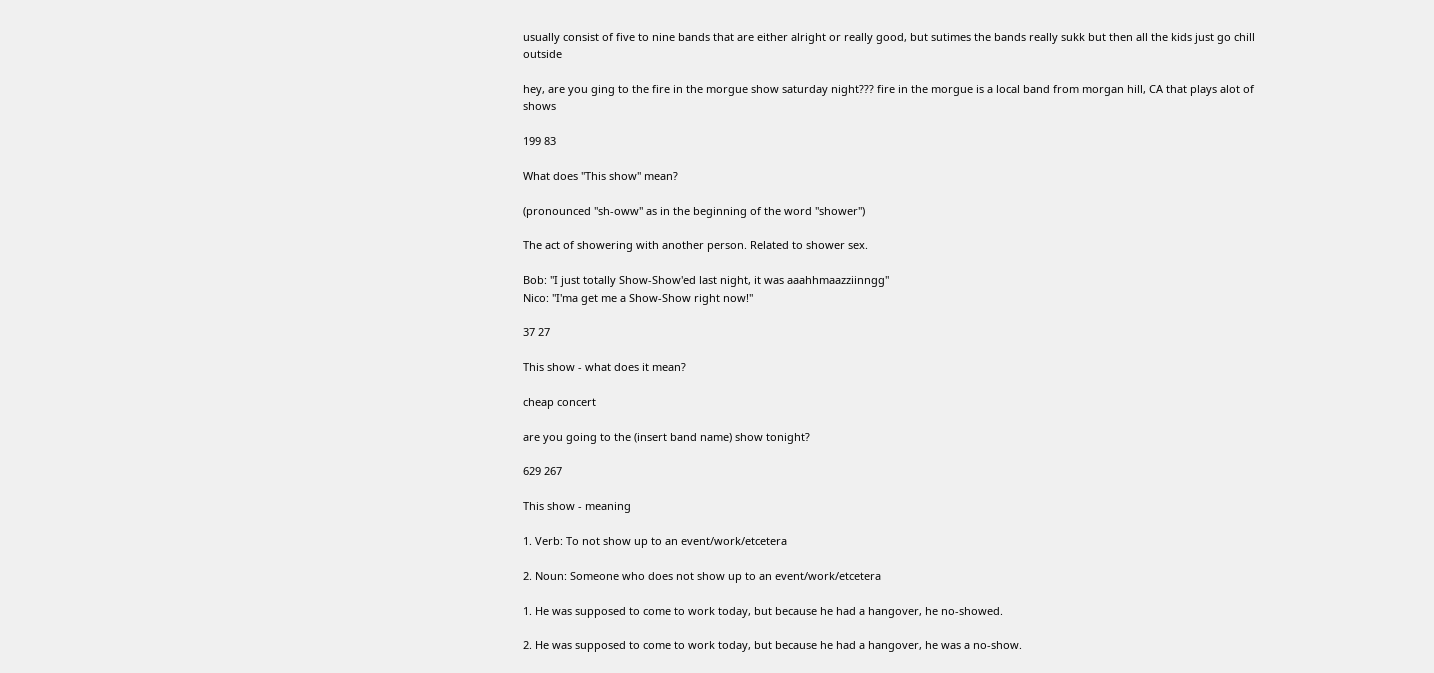usually consist of five to nine bands that are either alright or really good, but sutimes the bands really sukk but then all the kids just go chill outside

hey, are you ging to the fire in the morgue show saturday night??? fire in the morgue is a local band from morgan hill, CA that plays alot of shows

199 83

What does "This show" mean?

(pronounced "sh-oww" as in the beginning of the word "shower")

The act of showering with another person. Related to shower sex.

Bob: "I just totally Show-Show'ed last night, it was aaahhmaazziinngg"
Nico: "I'ma get me a Show-Show right now!"

37 27

This show - what does it mean?

cheap concert

are you going to the (insert band name) show tonight?

629 267

This show - meaning

1. Verb: To not show up to an event/work/etcetera

2. Noun: Someone who does not show up to an event/work/etcetera

1. He was supposed to come to work today, but because he had a hangover, he no-showed.

2. He was supposed to come to work today, but because he had a hangover, he was a no-show.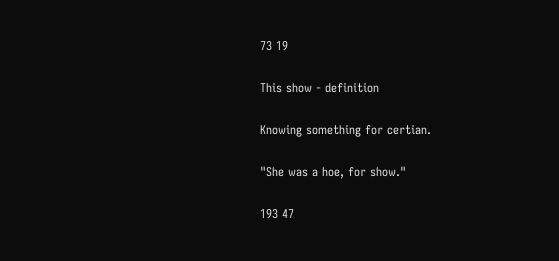73 19

This show - definition

Knowing something for certian.

"She was a hoe, for show."

193 47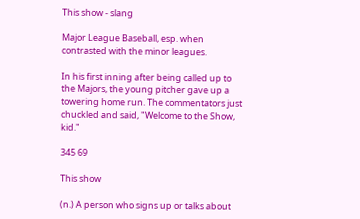This show - slang

Major League Baseball, esp. when contrasted with the minor leagues.

In his first inning after being called up to the Majors, the young pitcher gave up a towering home run. The commentators just chuckled and said, "Welcome to the Show, kid."

345 69

This show

(n.) A person who signs up or talks about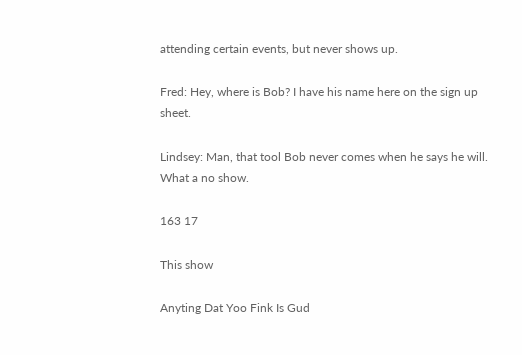attending certain events, but never shows up.

Fred: Hey, where is Bob? I have his name here on the sign up sheet.

Lindsey: Man, that tool Bob never comes when he says he will. What a no show.

163 17

This show

Anyting Dat Yoo Fink Is Gud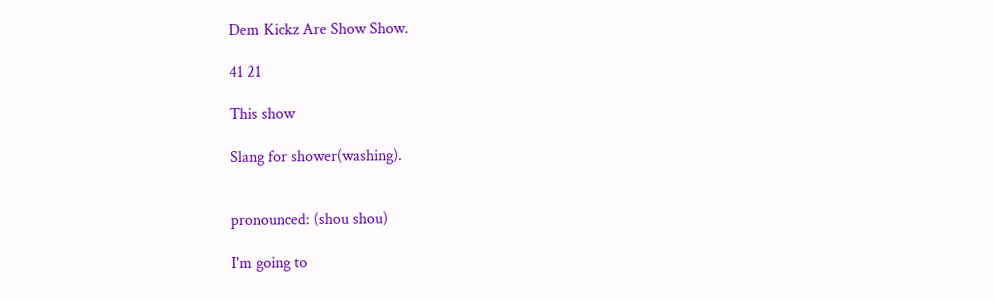Dem Kickz Are Show Show.

41 21

This show

Slang for shower(washing).


pronounced: (shou shou)

I'm going to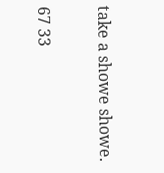take a showe showe.

67 33